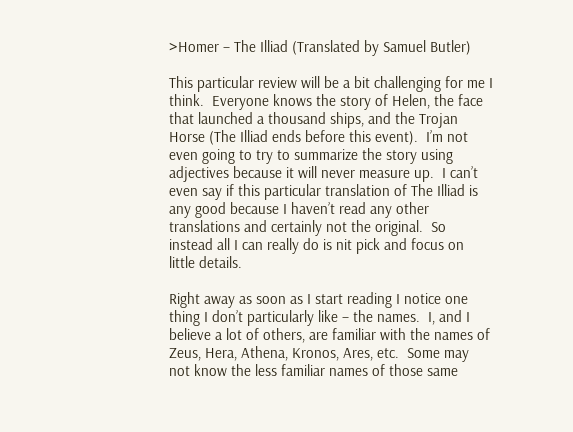>Homer – The Illiad (Translated by Samuel Butler)

This particular review will be a bit challenging for me I think.  Everyone knows the story of Helen, the face that launched a thousand ships, and the Trojan Horse (The Illiad ends before this event).  I’m not even going to try to summarize the story using adjectives because it will never measure up.  I can’t even say if this particular translation of The Illiad is any good because I haven’t read any other translations and certainly not the original.  So instead all I can really do is nit pick and focus on little details.

Right away as soon as I start reading I notice one thing I don’t particularly like – the names.  I, and I believe a lot of others, are familiar with the names of Zeus, Hera, Athena, Kronos, Ares, etc.  Some may not know the less familiar names of those same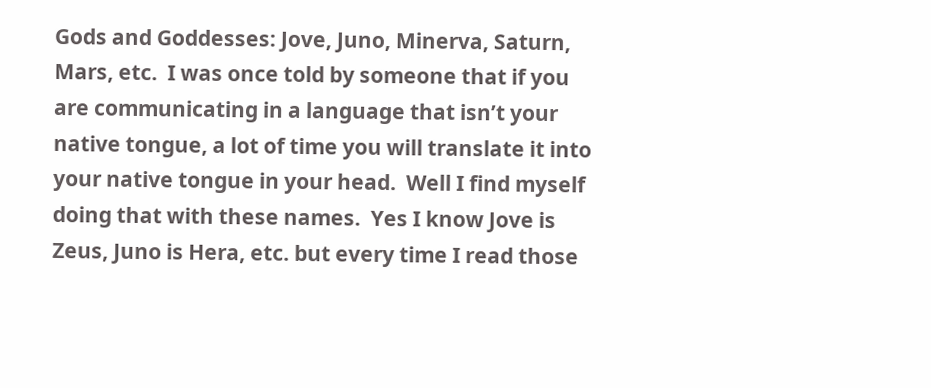Gods and Goddesses: Jove, Juno, Minerva, Saturn, Mars, etc.  I was once told by someone that if you are communicating in a language that isn’t your native tongue, a lot of time you will translate it into your native tongue in your head.  Well I find myself doing that with these names.  Yes I know Jove is Zeus, Juno is Hera, etc. but every time I read those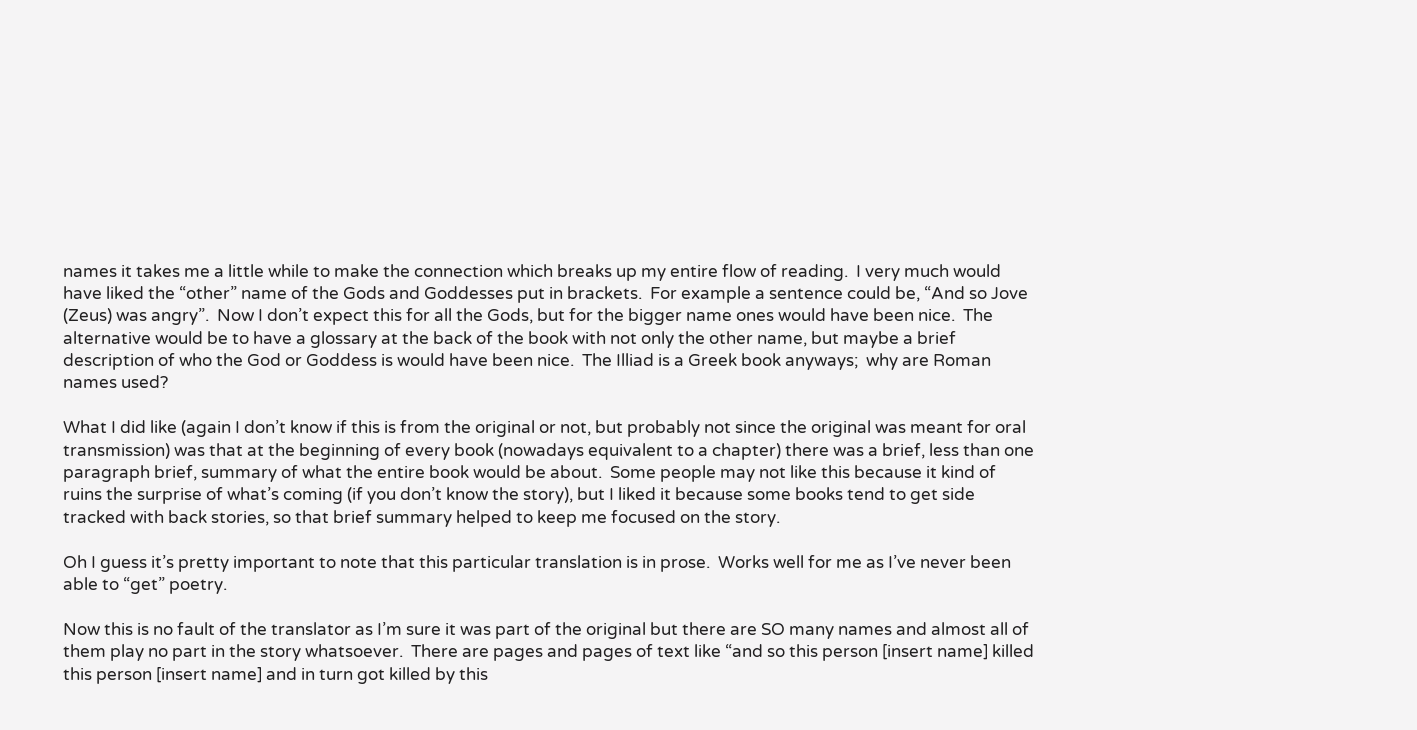names it takes me a little while to make the connection which breaks up my entire flow of reading.  I very much would have liked the “other” name of the Gods and Goddesses put in brackets.  For example a sentence could be, “And so Jove (Zeus) was angry”.  Now I don’t expect this for all the Gods, but for the bigger name ones would have been nice.  The alternative would be to have a glossary at the back of the book with not only the other name, but maybe a brief description of who the God or Goddess is would have been nice.  The Illiad is a Greek book anyways;  why are Roman names used?

What I did like (again I don’t know if this is from the original or not, but probably not since the original was meant for oral transmission) was that at the beginning of every book (nowadays equivalent to a chapter) there was a brief, less than one paragraph brief, summary of what the entire book would be about.  Some people may not like this because it kind of ruins the surprise of what’s coming (if you don’t know the story), but I liked it because some books tend to get side tracked with back stories, so that brief summary helped to keep me focused on the story.

Oh I guess it’s pretty important to note that this particular translation is in prose.  Works well for me as I’ve never been able to “get” poetry.

Now this is no fault of the translator as I’m sure it was part of the original but there are SO many names and almost all of them play no part in the story whatsoever.  There are pages and pages of text like “and so this person [insert name] killed this person [insert name] and in turn got killed by this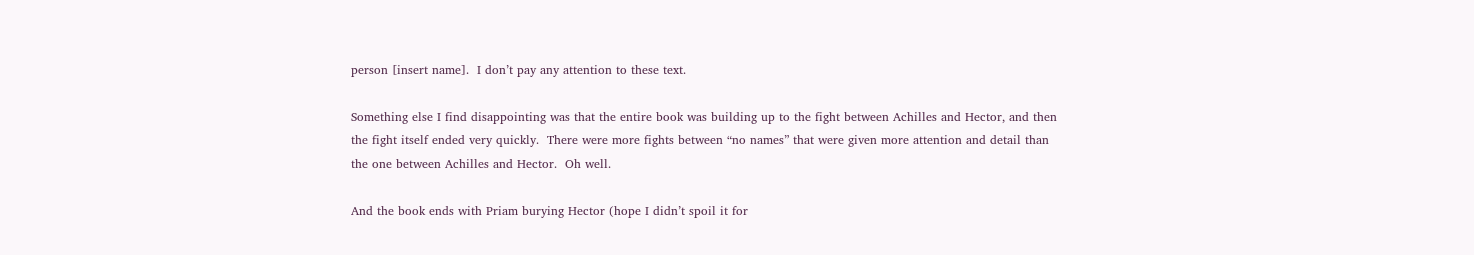person [insert name].  I don’t pay any attention to these text.

Something else I find disappointing was that the entire book was building up to the fight between Achilles and Hector, and then the fight itself ended very quickly.  There were more fights between “no names” that were given more attention and detail than the one between Achilles and Hector.  Oh well.

And the book ends with Priam burying Hector (hope I didn’t spoil it for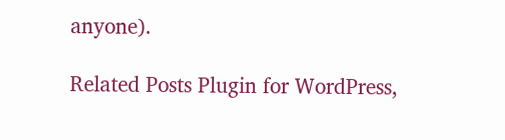anyone).

Related Posts Plugin for WordPress,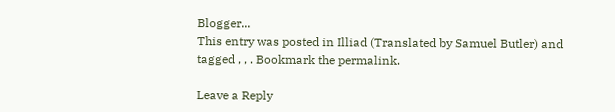Blogger...
This entry was posted in Illiad (Translated by Samuel Butler) and tagged , , . Bookmark the permalink.

Leave a Reply